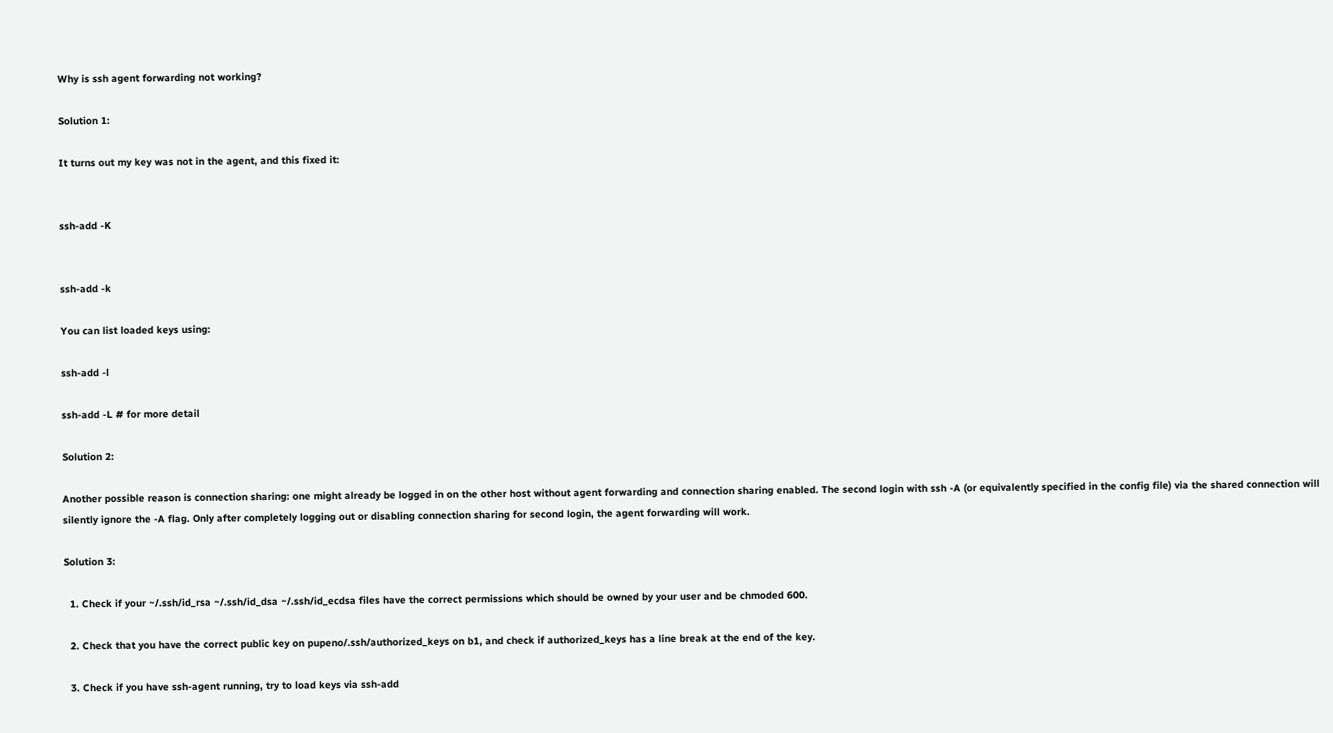Why is ssh agent forwarding not working?

Solution 1:

It turns out my key was not in the agent, and this fixed it:


ssh-add -K


ssh-add -k

You can list loaded keys using:

ssh-add -l

ssh-add -L # for more detail

Solution 2:

Another possible reason is connection sharing: one might already be logged in on the other host without agent forwarding and connection sharing enabled. The second login with ssh -A (or equivalently specified in the config file) via the shared connection will silently ignore the -A flag. Only after completely logging out or disabling connection sharing for second login, the agent forwarding will work.

Solution 3:

  1. Check if your ~/.ssh/id_rsa ~/.ssh/id_dsa ~/.ssh/id_ecdsa files have the correct permissions which should be owned by your user and be chmoded 600.

  2. Check that you have the correct public key on pupeno/.ssh/authorized_keys on b1, and check if authorized_keys has a line break at the end of the key.

  3. Check if you have ssh-agent running, try to load keys via ssh-add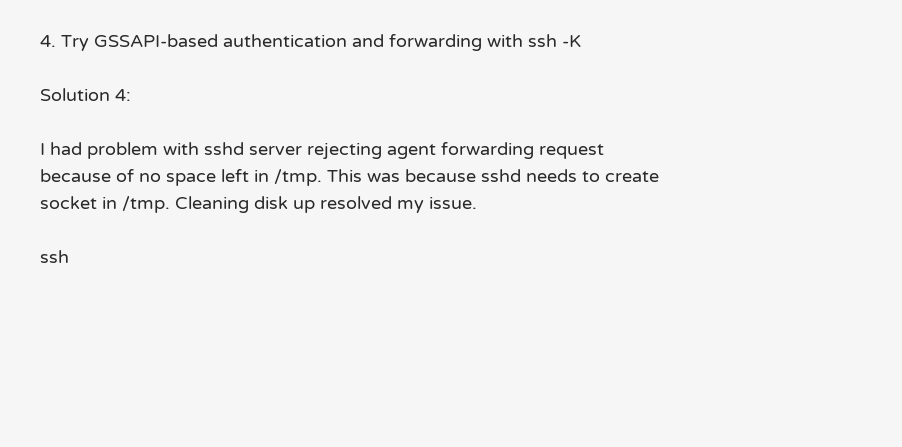4. Try GSSAPI-based authentication and forwarding with ssh -K

Solution 4:

I had problem with sshd server rejecting agent forwarding request because of no space left in /tmp. This was because sshd needs to create socket in /tmp. Cleaning disk up resolved my issue.

ssh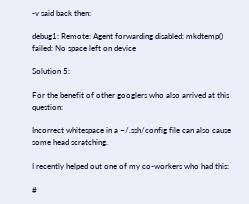-v said back then:

debug1: Remote: Agent forwarding disabled: mkdtemp() failed: No space left on device

Solution 5:

For the benefit of other googlers who also arrived at this question:

Incorrect whitespace in a ~/.ssh/config file can also cause some head scratching.

I recently helped out one of my co-workers who had this:

#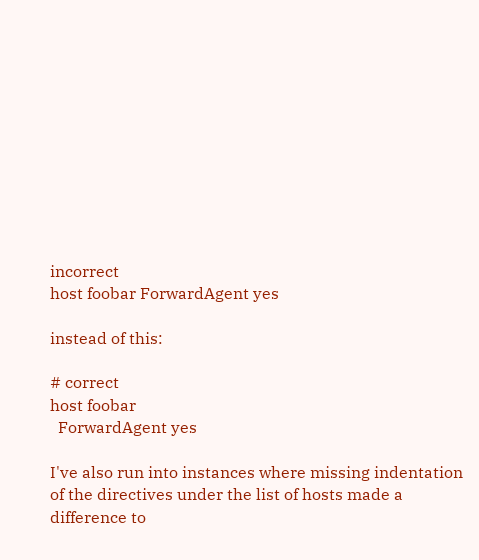incorrect
host foobar ForwardAgent yes

instead of this:

# correct
host foobar
  ForwardAgent yes

I've also run into instances where missing indentation of the directives under the list of hosts made a difference to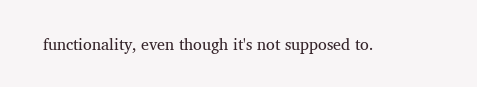functionality, even though it's not supposed to.